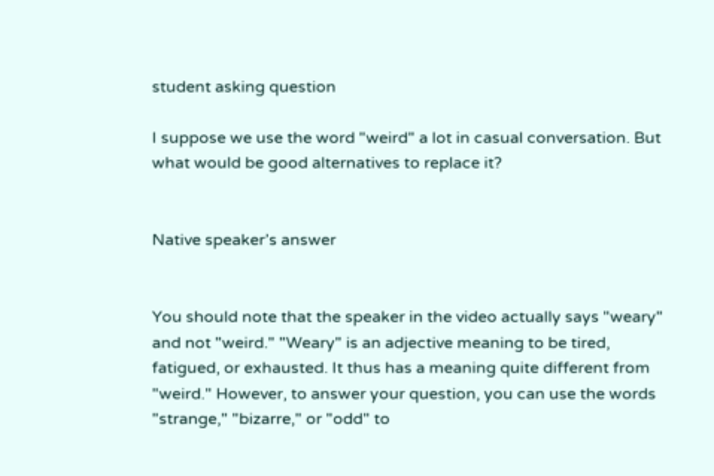student asking question

I suppose we use the word "weird" a lot in casual conversation. But what would be good alternatives to replace it?


Native speaker’s answer


You should note that the speaker in the video actually says "weary" and not "weird." "Weary" is an adjective meaning to be tired, fatigued, or exhausted. It thus has a meaning quite different from "weird." However, to answer your question, you can use the words "strange," "bizarre," or "odd" to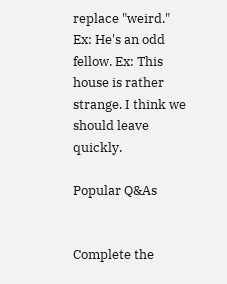replace "weird." Ex: He's an odd fellow. Ex: This house is rather strange. I think we should leave quickly.

Popular Q&As


Complete the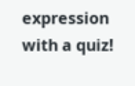expression with a quiz!